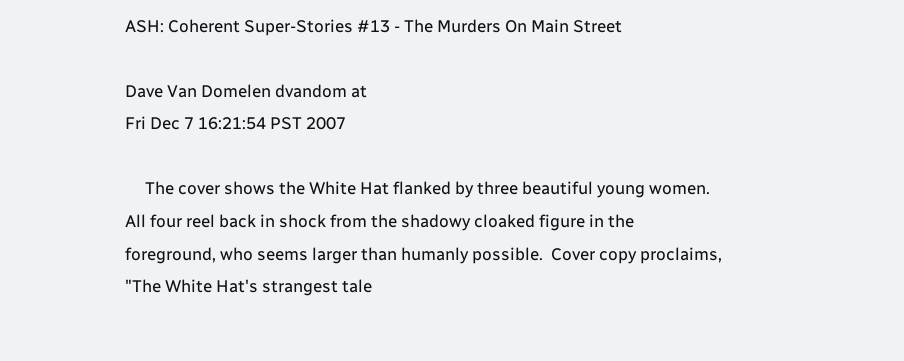ASH: Coherent Super-Stories #13 - The Murders On Main Street

Dave Van Domelen dvandom at
Fri Dec 7 16:21:54 PST 2007

     The cover shows the White Hat flanked by three beautiful young women.
All four reel back in shock from the shadowy cloaked figure in the
foreground, who seems larger than humanly possible.  Cover copy proclaims,
"The White Hat's strangest tale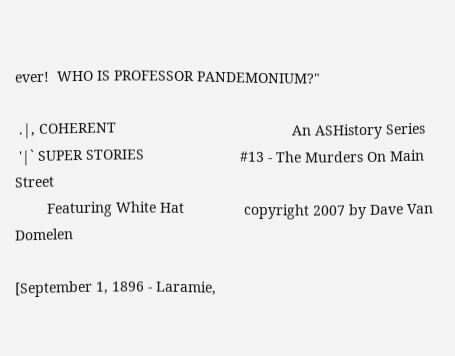ever!  WHO IS PROFESSOR PANDEMONIUM?"

 .|, COHERENT                                            An ASHistory Series
 '|` SUPER STORIES                        #13 - The Murders On Main Street
        Featuring White Hat               copyright 2007 by Dave Van Domelen

[September 1, 1896 - Laramie,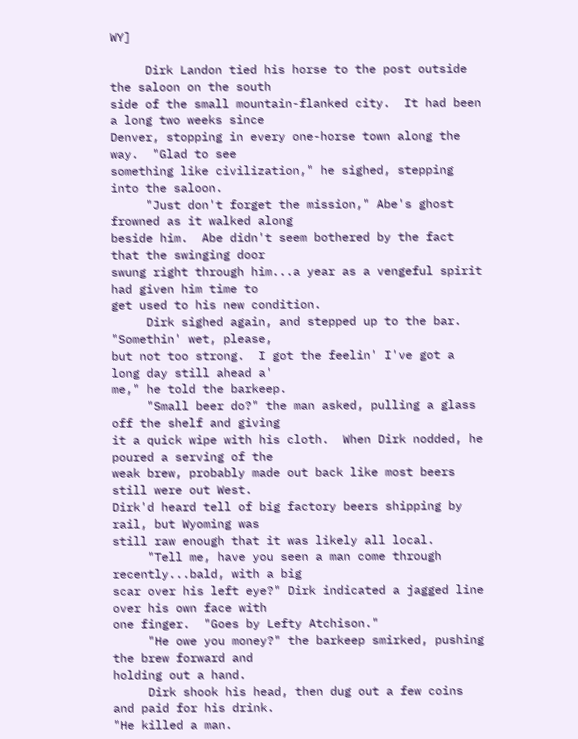WY]

     Dirk Landon tied his horse to the post outside the saloon on the south
side of the small mountain-flanked city.  It had been a long two weeks since
Denver, stopping in every one-horse town along the way.  "Glad to see
something like civilization," he sighed, stepping into the saloon.
     "Just don't forget the mission," Abe's ghost frowned as it walked along
beside him.  Abe didn't seem bothered by the fact that the swinging door
swung right through him...a year as a vengeful spirit had given him time to
get used to his new condition.
     Dirk sighed again, and stepped up to the bar.  "Somethin' wet, please,
but not too strong.  I got the feelin' I've got a long day still ahead a'
me," he told the barkeep.
     "Small beer do?" the man asked, pulling a glass off the shelf and giving
it a quick wipe with his cloth.  When Dirk nodded, he poured a serving of the
weak brew, probably made out back like most beers still were out West.
Dirk'd heard tell of big factory beers shipping by rail, but Wyoming was
still raw enough that it was likely all local.
     "Tell me, have you seen a man come through recently...bald, with a big
scar over his left eye?" Dirk indicated a jagged line over his own face with
one finger.  "Goes by Lefty Atchison."
     "He owe you money?" the barkeep smirked, pushing the brew forward and
holding out a hand.
     Dirk shook his head, then dug out a few coins and paid for his drink.
"He killed a man.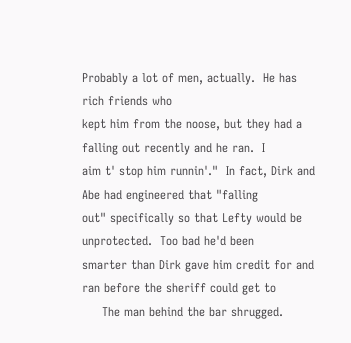Probably a lot of men, actually.  He has rich friends who
kept him from the noose, but they had a falling out recently and he ran.  I
aim t' stop him runnin'."  In fact, Dirk and Abe had engineered that "falling
out" specifically so that Lefty would be unprotected.  Too bad he'd been
smarter than Dirk gave him credit for and ran before the sheriff could get to
     The man behind the bar shrugged.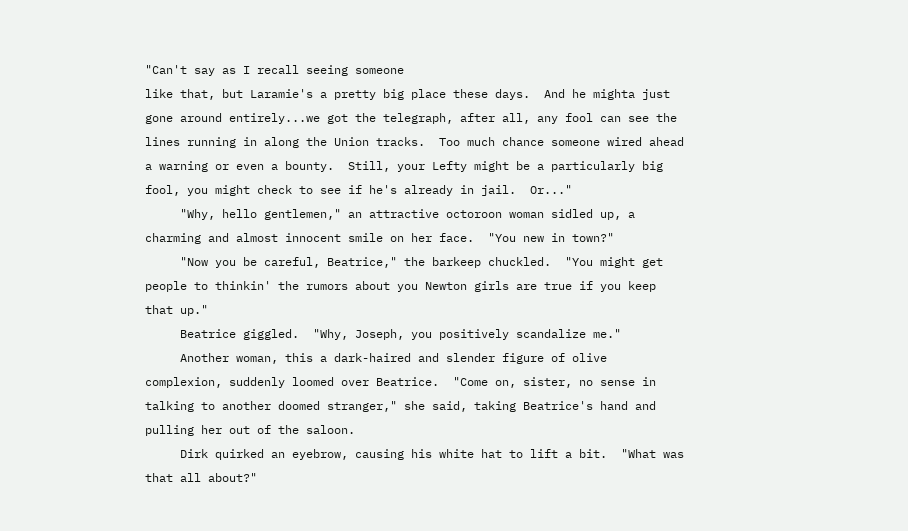"Can't say as I recall seeing someone
like that, but Laramie's a pretty big place these days.  And he mighta just
gone around entirely...we got the telegraph, after all, any fool can see the
lines running in along the Union tracks.  Too much chance someone wired ahead
a warning or even a bounty.  Still, your Lefty might be a particularly big
fool, you might check to see if he's already in jail.  Or..."
     "Why, hello gentlemen," an attractive octoroon woman sidled up, a
charming and almost innocent smile on her face.  "You new in town?"
     "Now you be careful, Beatrice," the barkeep chuckled.  "You might get
people to thinkin' the rumors about you Newton girls are true if you keep
that up."
     Beatrice giggled.  "Why, Joseph, you positively scandalize me."
     Another woman, this a dark-haired and slender figure of olive
complexion, suddenly loomed over Beatrice.  "Come on, sister, no sense in
talking to another doomed stranger," she said, taking Beatrice's hand and
pulling her out of the saloon.
     Dirk quirked an eyebrow, causing his white hat to lift a bit.  "What was
that all about?"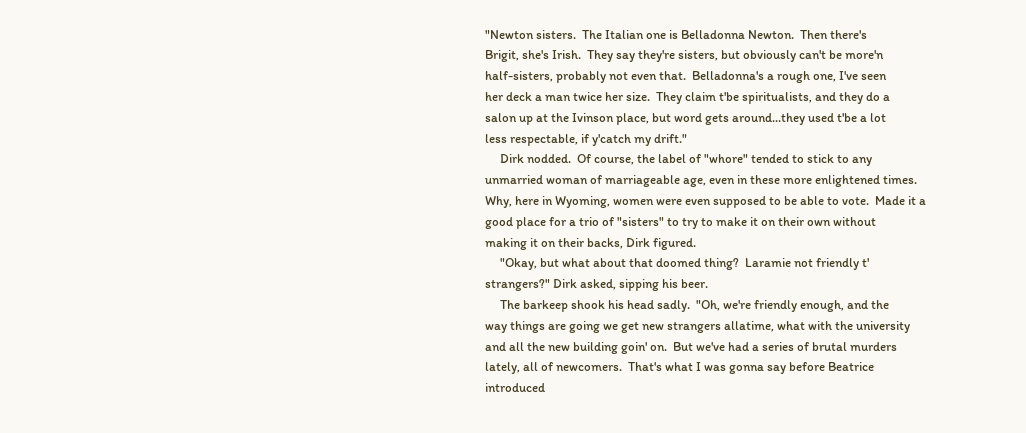"Newton sisters.  The Italian one is Belladonna Newton.  Then there's
Brigit, she's Irish.  They say they're sisters, but obviously can't be more'n
half-sisters, probably not even that.  Belladonna's a rough one, I've seen
her deck a man twice her size.  They claim t'be spiritualists, and they do a
salon up at the Ivinson place, but word gets around...they used t'be a lot
less respectable, if y'catch my drift."
     Dirk nodded.  Of course, the label of "whore" tended to stick to any
unmarried woman of marriageable age, even in these more enlightened times.
Why, here in Wyoming, women were even supposed to be able to vote.  Made it a
good place for a trio of "sisters" to try to make it on their own without
making it on their backs, Dirk figured.
     "Okay, but what about that doomed thing?  Laramie not friendly t'
strangers?" Dirk asked, sipping his beer.
     The barkeep shook his head sadly.  "Oh, we're friendly enough, and the
way things are going we get new strangers allatime, what with the university
and all the new building goin' on.  But we've had a series of brutal murders
lately, all of newcomers.  That's what I was gonna say before Beatrice
introduced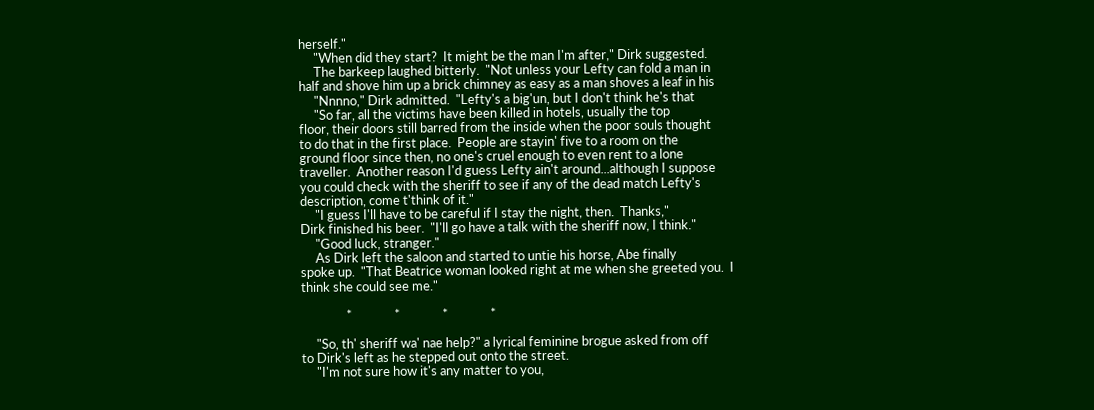herself."
     "When did they start?  It might be the man I'm after," Dirk suggested.
     The barkeep laughed bitterly.  "Not unless your Lefty can fold a man in
half and shove him up a brick chimney as easy as a man shoves a leaf in his
     "Nnnno," Dirk admitted.  "Lefty's a big'un, but I don't think he's that
     "So far, all the victims have been killed in hotels, usually the top
floor, their doors still barred from the inside when the poor souls thought
to do that in the first place.  People are stayin' five to a room on the
ground floor since then, no one's cruel enough to even rent to a lone
traveller.  Another reason I'd guess Lefty ain't around...although I suppose
you could check with the sheriff to see if any of the dead match Lefty's
description, come t'think of it."
     "I guess I'll have to be careful if I stay the night, then.  Thanks,"
Dirk finished his beer.  "I'll go have a talk with the sheriff now, I think."
     "Good luck, stranger."
     As Dirk left the saloon and started to untie his horse, Abe finally
spoke up.  "That Beatrice woman looked right at me when she greeted you.  I
think she could see me."

               *              *              *              *

     "So, th' sheriff wa' nae help?" a lyrical feminine brogue asked from off
to Dirk's left as he stepped out onto the street.
     "I'm not sure how it's any matter to you,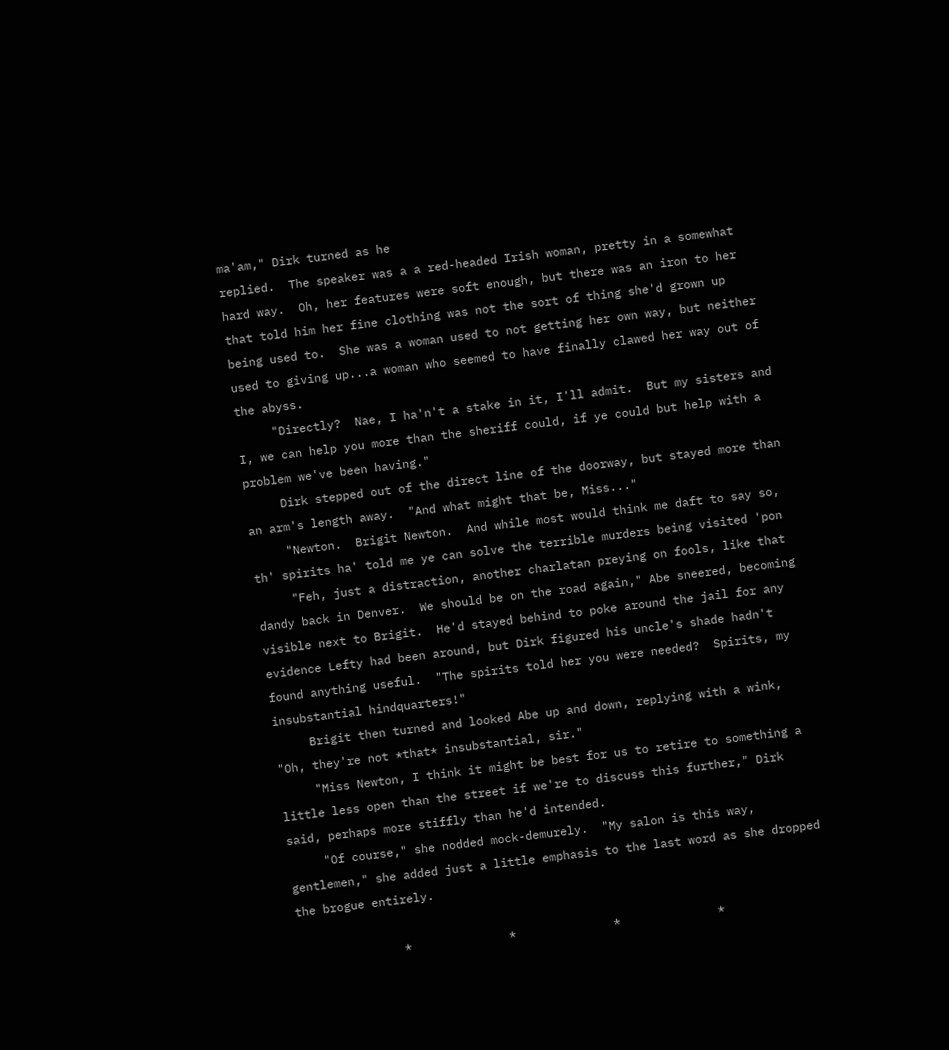ma'am," Dirk turned as he
replied.  The speaker was a a red-headed Irish woman, pretty in a somewhat
hard way.  Oh, her features were soft enough, but there was an iron to her
that told him her fine clothing was not the sort of thing she'd grown up
being used to.  She was a woman used to not getting her own way, but neither
used to giving up...a woman who seemed to have finally clawed her way out of
the abyss.
     "Directly?  Nae, I ha'n't a stake in it, I'll admit.  But my sisters and
I, we can help you more than the sheriff could, if ye could but help with a
problem we've been having."
     Dirk stepped out of the direct line of the doorway, but stayed more than
an arm's length away.  "And what might that be, Miss..."
     "Newton.  Brigit Newton.  And while most would think me daft to say so,
th' spirits ha' told me ye can solve the terrible murders being visited 'pon
     "Feh, just a distraction, another charlatan preying on fools, like that
dandy back in Denver.  We should be on the road again," Abe sneered, becoming
visible next to Brigit.  He'd stayed behind to poke around the jail for any
evidence Lefty had been around, but Dirk figured his uncle's shade hadn't
found anything useful.  "The spirits told her you were needed?  Spirits, my
insubstantial hindquarters!"
     Brigit then turned and looked Abe up and down, replying with a wink,
"Oh, they're not *that* insubstantial, sir."
     "Miss Newton, I think it might be best for us to retire to something a
little less open than the street if we're to discuss this further," Dirk
said, perhaps more stiffly than he'd intended.
     "Of course," she nodded mock-demurely.  "My salon is this way,
gentlemen," she added just a little emphasis to the last word as she dropped
the brogue entirely.

               *              *              *              *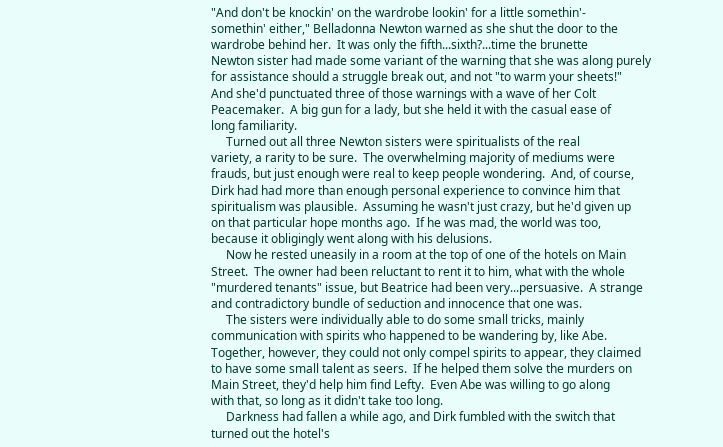"And don't be knockin' on the wardrobe lookin' for a little somethin'-
somethin' either," Belladonna Newton warned as she shut the door to the
wardrobe behind her.  It was only the fifth...sixth?...time the brunette
Newton sister had made some variant of the warning that she was along purely
for assistance should a struggle break out, and not "to warm your sheets!"
And she'd punctuated three of those warnings with a wave of her Colt
Peacemaker.  A big gun for a lady, but she held it with the casual ease of
long familiarity.
     Turned out all three Newton sisters were spiritualists of the real
variety, a rarity to be sure.  The overwhelming majority of mediums were
frauds, but just enough were real to keep people wondering.  And, of course,
Dirk had had more than enough personal experience to convince him that
spiritualism was plausible.  Assuming he wasn't just crazy, but he'd given up
on that particular hope months ago.  If he was mad, the world was too,
because it obligingly went along with his delusions.
     Now he rested uneasily in a room at the top of one of the hotels on Main
Street.  The owner had been reluctant to rent it to him, what with the whole
"murdered tenants" issue, but Beatrice had been very...persuasive.  A strange
and contradictory bundle of seduction and innocence that one was.
     The sisters were individually able to do some small tricks, mainly
communication with spirits who happened to be wandering by, like Abe.
Together, however, they could not only compel spirits to appear, they claimed
to have some small talent as seers.  If he helped them solve the murders on
Main Street, they'd help him find Lefty.  Even Abe was willing to go along
with that, so long as it didn't take too long.
     Darkness had fallen a while ago, and Dirk fumbled with the switch that
turned out the hotel's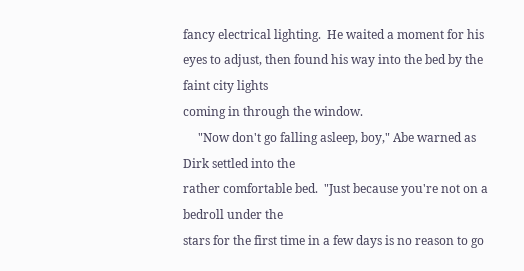fancy electrical lighting.  He waited a moment for his
eyes to adjust, then found his way into the bed by the faint city lights
coming in through the window.
     "Now don't go falling asleep, boy," Abe warned as Dirk settled into the
rather comfortable bed.  "Just because you're not on a bedroll under the
stars for the first time in a few days is no reason to go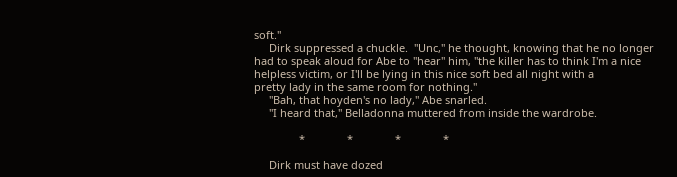soft."
     Dirk suppressed a chuckle.  "Unc," he thought, knowing that he no longer
had to speak aloud for Abe to "hear" him, "the killer has to think I'm a nice
helpless victim, or I'll be lying in this nice soft bed all night with a
pretty lady in the same room for nothing."
     "Bah, that hoyden's no lady," Abe snarled.
     "I heard that," Belladonna muttered from inside the wardrobe.

               *              *              *              *

     Dirk must have dozed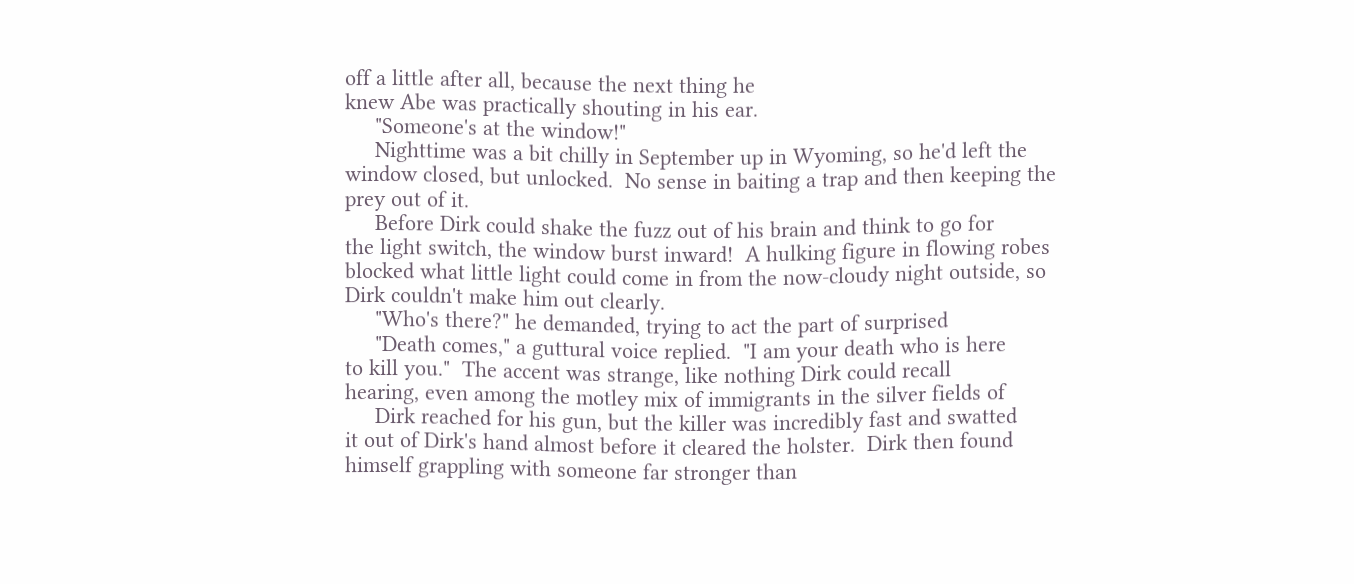off a little after all, because the next thing he
knew Abe was practically shouting in his ear.
     "Someone's at the window!"
     Nighttime was a bit chilly in September up in Wyoming, so he'd left the
window closed, but unlocked.  No sense in baiting a trap and then keeping the
prey out of it.
     Before Dirk could shake the fuzz out of his brain and think to go for
the light switch, the window burst inward!  A hulking figure in flowing robes
blocked what little light could come in from the now-cloudy night outside, so
Dirk couldn't make him out clearly.
     "Who's there?" he demanded, trying to act the part of surprised
     "Death comes," a guttural voice replied.  "I am your death who is here
to kill you."  The accent was strange, like nothing Dirk could recall
hearing, even among the motley mix of immigrants in the silver fields of
     Dirk reached for his gun, but the killer was incredibly fast and swatted
it out of Dirk's hand almost before it cleared the holster.  Dirk then found
himself grappling with someone far stronger than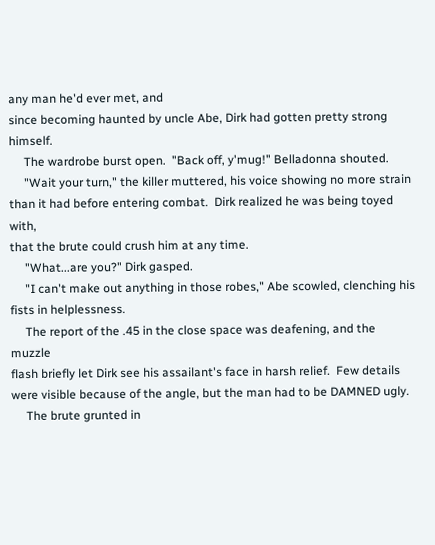any man he'd ever met, and
since becoming haunted by uncle Abe, Dirk had gotten pretty strong himself.
     The wardrobe burst open.  "Back off, y'mug!" Belladonna shouted.
     "Wait your turn," the killer muttered, his voice showing no more strain
than it had before entering combat.  Dirk realized he was being toyed with,
that the brute could crush him at any time.
     "What...are you?" Dirk gasped.
     "I can't make out anything in those robes," Abe scowled, clenching his
fists in helplessness.
     The report of the .45 in the close space was deafening, and the muzzle
flash briefly let Dirk see his assailant's face in harsh relief.  Few details
were visible because of the angle, but the man had to be DAMNED ugly.
     The brute grunted in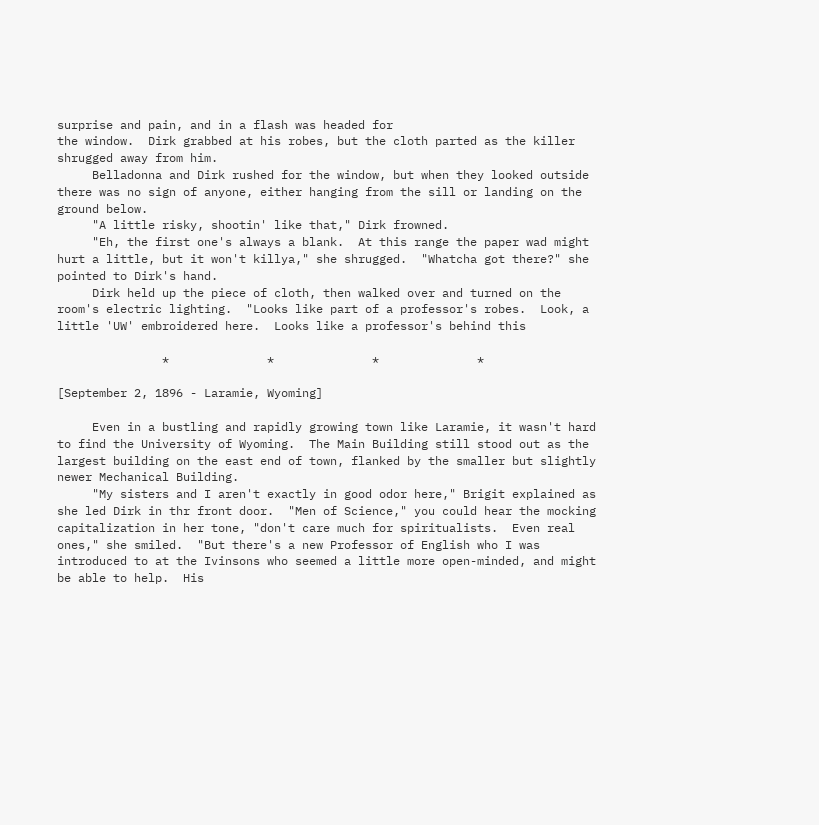surprise and pain, and in a flash was headed for
the window.  Dirk grabbed at his robes, but the cloth parted as the killer
shrugged away from him.
     Belladonna and Dirk rushed for the window, but when they looked outside
there was no sign of anyone, either hanging from the sill or landing on the
ground below.
     "A little risky, shootin' like that," Dirk frowned.
     "Eh, the first one's always a blank.  At this range the paper wad might
hurt a little, but it won't killya," she shrugged.  "Whatcha got there?" she
pointed to Dirk's hand.
     Dirk held up the piece of cloth, then walked over and turned on the
room's electric lighting.  "Looks like part of a professor's robes.  Look, a
little 'UW' embroidered here.  Looks like a professor's behind this

               *              *              *              *

[September 2, 1896 - Laramie, Wyoming]

     Even in a bustling and rapidly growing town like Laramie, it wasn't hard
to find the University of Wyoming.  The Main Building still stood out as the
largest building on the east end of town, flanked by the smaller but slightly
newer Mechanical Building.
     "My sisters and I aren't exactly in good odor here," Brigit explained as
she led Dirk in thr front door.  "Men of Science," you could hear the mocking
capitalization in her tone, "don't care much for spiritualists.  Even real
ones," she smiled.  "But there's a new Professor of English who I was
introduced to at the Ivinsons who seemed a little more open-minded, and might
be able to help.  His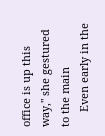office is up this way," she gestured to the main
     Even early in the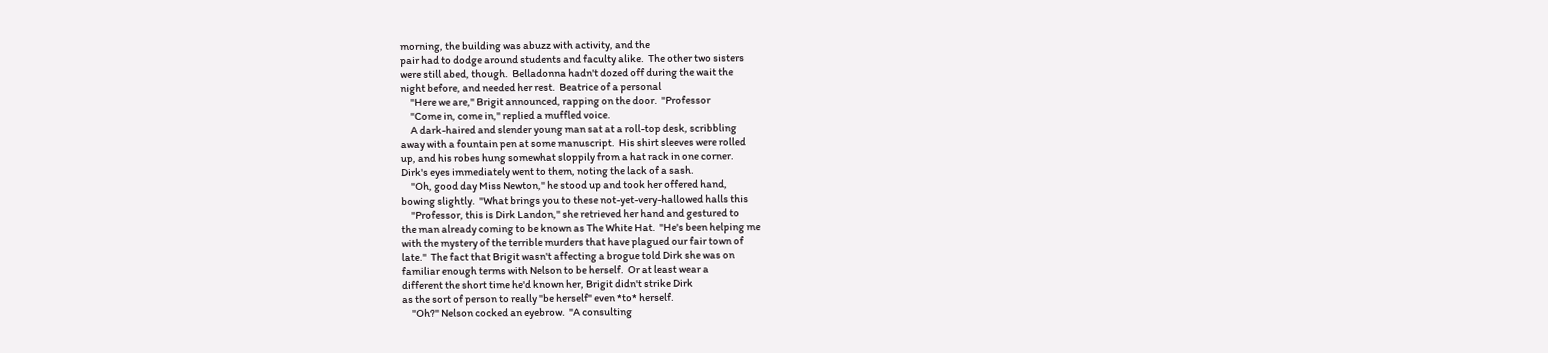morning, the building was abuzz with activity, and the
pair had to dodge around students and faculty alike.  The other two sisters
were still abed, though.  Belladonna hadn't dozed off during the wait the
night before, and needed her rest.  Beatrice of a personal
     "Here we are," Brigit announced, rapping on the door.  "Professor
     "Come in, come in," replied a muffled voice.
     A dark-haired and slender young man sat at a roll-top desk, scribbling
away with a fountain pen at some manuscript.  His shirt sleeves were rolled
up, and his robes hung somewhat sloppily from a hat rack in one corner.
Dirk's eyes immediately went to them, noting the lack of a sash.
     "Oh, good day Miss Newton," he stood up and took her offered hand,
bowing slightly.  "What brings you to these not-yet-very-hallowed halls this
     "Professor, this is Dirk Landon," she retrieved her hand and gestured to
the man already coming to be known as The White Hat.  "He's been helping me
with the mystery of the terrible murders that have plagued our fair town of
late."  The fact that Brigit wasn't affecting a brogue told Dirk she was on
familiar enough terms with Nelson to be herself.  Or at least wear a
different the short time he'd known her, Brigit didn't strike Dirk
as the sort of person to really "be herself" even *to* herself.
     "Oh?" Nelson cocked an eyebrow.  "A consulting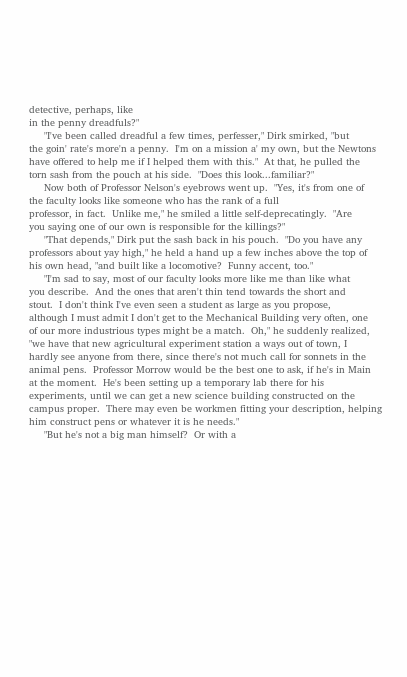detective, perhaps, like
in the penny dreadfuls?"
     "I've been called dreadful a few times, perfesser," Dirk smirked, "but
the goin' rate's more'n a penny.  I'm on a mission a' my own, but the Newtons
have offered to help me if I helped them with this."  At that, he pulled the
torn sash from the pouch at his side.  "Does this look...familiar?"
     Now both of Professor Nelson's eyebrows went up.  "Yes, it's from one of
the faculty looks like someone who has the rank of a full
professor, in fact.  Unlike me," he smiled a little self-deprecatingly.  "Are
you saying one of our own is responsible for the killings?"
     "That depends," Dirk put the sash back in his pouch.  "Do you have any
professors about yay high," he held a hand up a few inches above the top of
his own head, "and built like a locomotive?  Funny accent, too."
     "I'm sad to say, most of our faculty looks more like me than like what
you describe.  And the ones that aren't thin tend towards the short and
stout.  I don't think I've even seen a student as large as you propose,
although I must admit I don't get to the Mechanical Building very often, one
of our more industrious types might be a match.  Oh," he suddenly realized,
"we have that new agricultural experiment station a ways out of town, I
hardly see anyone from there, since there's not much call for sonnets in the
animal pens.  Professor Morrow would be the best one to ask, if he's in Main
at the moment.  He's been setting up a temporary lab there for his
experiments, until we can get a new science building constructed on the
campus proper.  There may even be workmen fitting your description, helping
him construct pens or whatever it is he needs."
     "But he's not a big man himself?  Or with a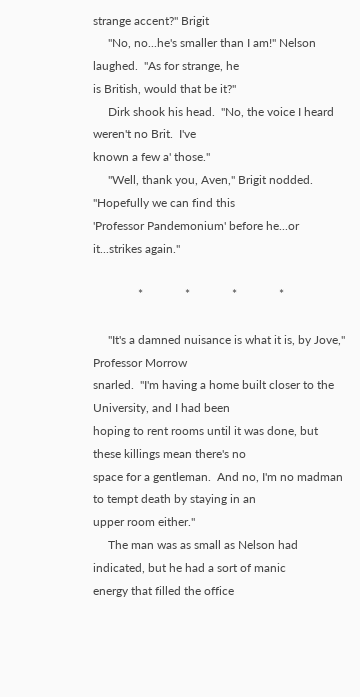strange accent?" Brigit
     "No, no...he's smaller than I am!" Nelson laughed.  "As for strange, he
is British, would that be it?"
     Dirk shook his head.  "No, the voice I heard weren't no Brit.  I've
known a few a' those."
     "Well, thank you, Aven," Brigit nodded.  "Hopefully we can find this
'Professor Pandemonium' before he...or it...strikes again."

               *              *              *              *

     "It's a damned nuisance is what it is, by Jove," Professor Morrow
snarled.  "I'm having a home built closer to the University, and I had been
hoping to rent rooms until it was done, but these killings mean there's no
space for a gentleman.  And no, I'm no madman to tempt death by staying in an
upper room either."
     The man was as small as Nelson had indicated, but he had a sort of manic
energy that filled the office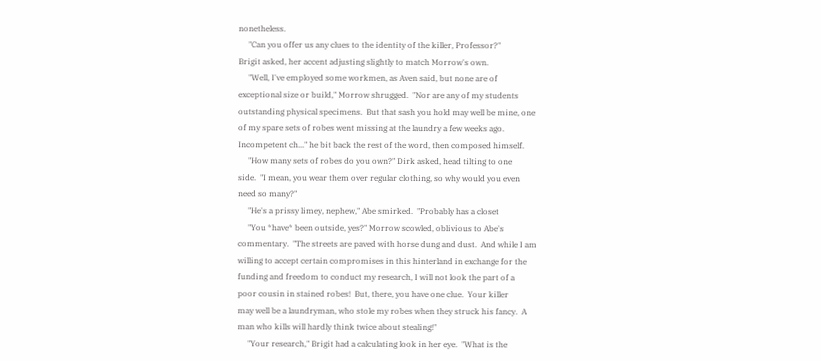nonetheless.
     "Can you offer us any clues to the identity of the killer, Professor?"
Brigit asked, her accent adjusting slightly to match Morrow's own.
     "Well, I've employed some workmen, as Aven said, but none are of
exceptional size or build," Morrow shrugged.  "Nor are any of my students
outstanding physical specimens.  But that sash you hold may well be mine, one
of my spare sets of robes went missing at the laundry a few weeks ago.
Incompetent ch..." he bit back the rest of the word, then composed himself.
     "How many sets of robes do you own?" Dirk asked, head tilting to one
side.  "I mean, you wear them over regular clothing, so why would you even
need so many?"
     "He's a prissy limey, nephew," Abe smirked.  "Probably has a closet
     "You *have* been outside, yes?" Morrow scowled, oblivious to Abe's
commentary.  "The streets are paved with horse dung and dust.  And while I am
willing to accept certain compromises in this hinterland in exchange for the
funding and freedom to conduct my research, I will not look the part of a
poor cousin in stained robes!  But, there, you have one clue.  Your killer
may well be a laundryman, who stole my robes when they struck his fancy.  A
man who kills will hardly think twice about stealing!"
     "Your research," Brigit had a calculating look in her eye.  "What is the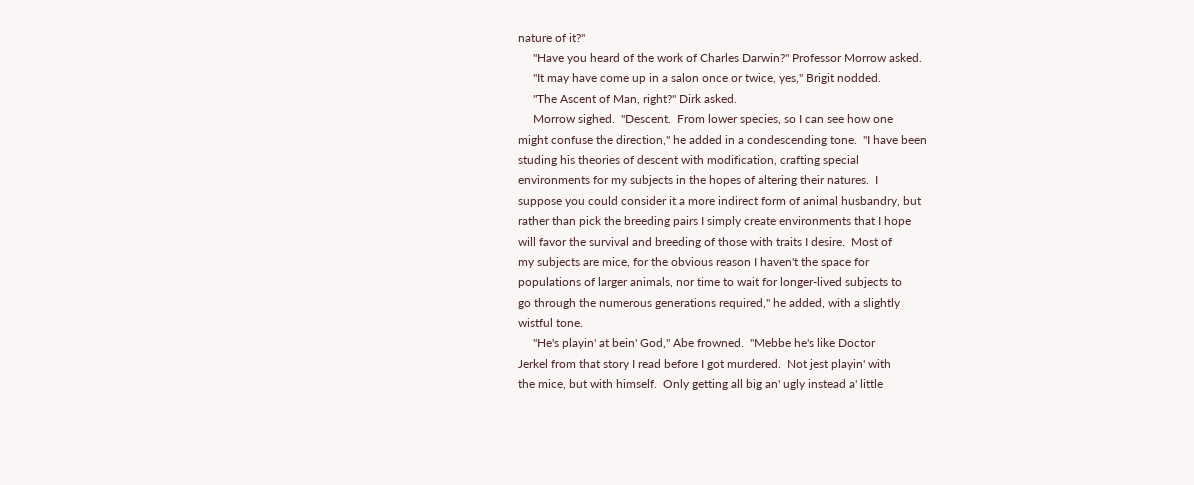nature of it?"
     "Have you heard of the work of Charles Darwin?" Professor Morrow asked.
     "It may have come up in a salon once or twice, yes," Brigit nodded.
     "The Ascent of Man, right?" Dirk asked.
     Morrow sighed.  "Descent.  From lower species, so I can see how one
might confuse the direction," he added in a condescending tone.  "I have been
studing his theories of descent with modification, crafting special
environments for my subjects in the hopes of altering their natures.  I
suppose you could consider it a more indirect form of animal husbandry, but
rather than pick the breeding pairs I simply create environments that I hope
will favor the survival and breeding of those with traits I desire.  Most of
my subjects are mice, for the obvious reason I haven't the space for
populations of larger animals, nor time to wait for longer-lived subjects to
go through the numerous generations required," he added, with a slightly
wistful tone.
     "He's playin' at bein' God," Abe frowned.  "Mebbe he's like Doctor
Jerkel from that story I read before I got murdered.  Not jest playin' with
the mice, but with himself.  Only getting all big an' ugly instead a' little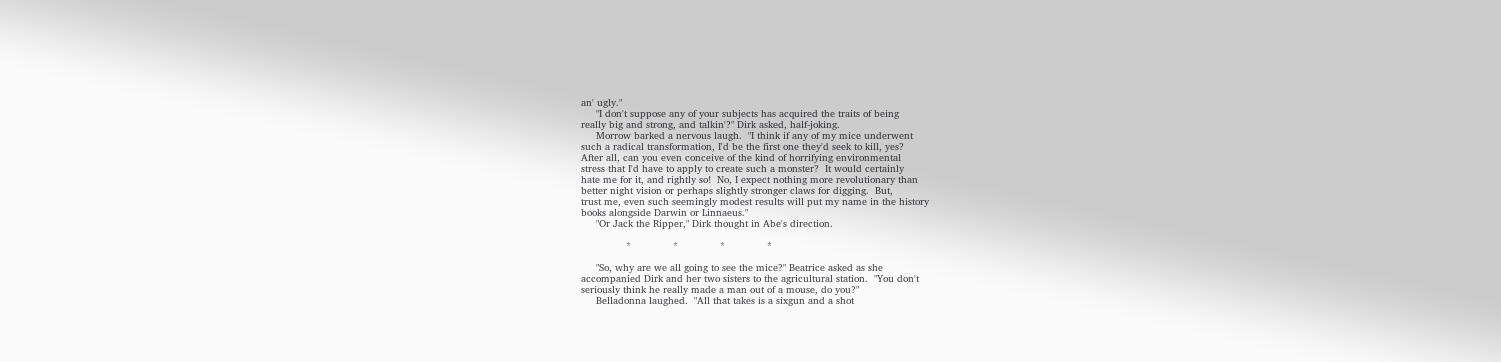an' ugly."
     "I don't suppose any of your subjects has acquired the traits of being
really big and strong, and talkin'?" Dirk asked, half-joking.
     Morrow barked a nervous laugh.  "I think if any of my mice underwent
such a radical transformation, I'd be the first one they'd seek to kill, yes?
After all, can you even conceive of the kind of horrifying environmental
stress that I'd have to apply to create such a monster?  It would certainly
hate me for it, and rightly so!  No, I expect nothing more revolutionary than
better night vision or perhaps slightly stronger claws for digging.  But,
trust me, even such seemingly modest results will put my name in the history
books alongside Darwin or Linnaeus."
     "Or Jack the Ripper," Dirk thought in Abe's direction.

               *              *              *              *

     "So, why are we all going to see the mice?" Beatrice asked as she
accompanied Dirk and her two sisters to the agricultural station.  "You don't
seriously think he really made a man out of a mouse, do you?"
     Belladonna laughed.  "All that takes is a sixgun and a shot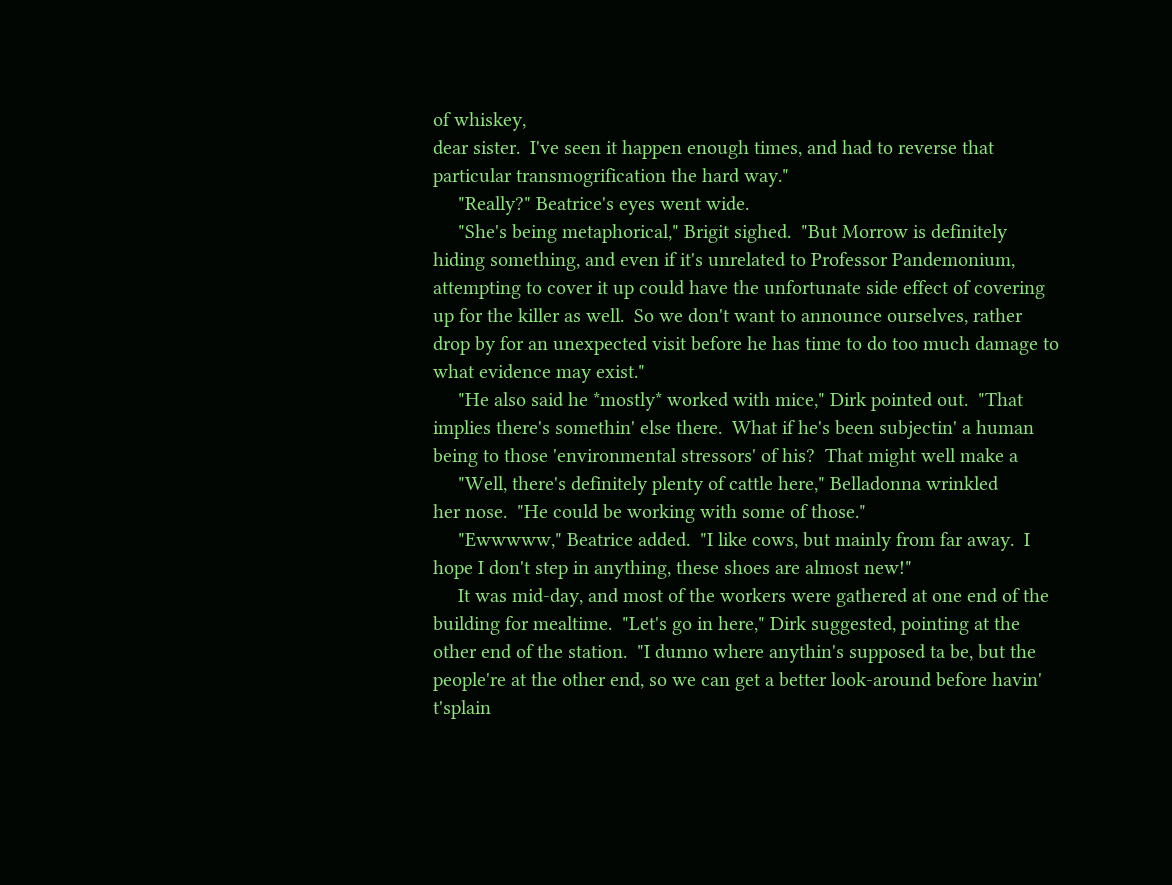of whiskey,
dear sister.  I've seen it happen enough times, and had to reverse that
particular transmogrification the hard way."
     "Really?" Beatrice's eyes went wide.
     "She's being metaphorical," Brigit sighed.  "But Morrow is definitely
hiding something, and even if it's unrelated to Professor Pandemonium,
attempting to cover it up could have the unfortunate side effect of covering
up for the killer as well.  So we don't want to announce ourselves, rather
drop by for an unexpected visit before he has time to do too much damage to
what evidence may exist."
     "He also said he *mostly* worked with mice," Dirk pointed out.  "That
implies there's somethin' else there.  What if he's been subjectin' a human
being to those 'environmental stressors' of his?  That might well make a
     "Well, there's definitely plenty of cattle here," Belladonna wrinkled
her nose.  "He could be working with some of those."
     "Ewwwww," Beatrice added.  "I like cows, but mainly from far away.  I
hope I don't step in anything, these shoes are almost new!"
     It was mid-day, and most of the workers were gathered at one end of the
building for mealtime.  "Let's go in here," Dirk suggested, pointing at the
other end of the station.  "I dunno where anythin's supposed ta be, but the
people're at the other end, so we can get a better look-around before havin'
t'splain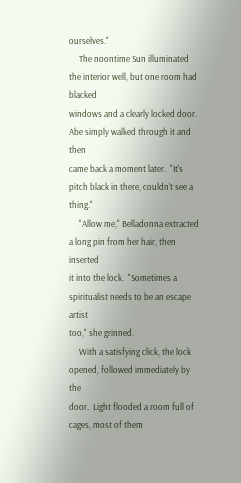ourselves."
     The noontime Sun illuminated the interior well, but one room had blacked
windows and a clearly locked door.  Abe simply walked through it and then
came back a moment later.  "It's pitch black in there, couldn't see a thing."
     "Allow me," Belladonna extracted a long pin from her hair, then inserted
it into the lock.  "Sometimes a spiritualist needs to be an escape artist
too," she grinned.
     With a satisfying click, the lock opened, followed immediately by the
door.  Light flooded a room full of cages, most of them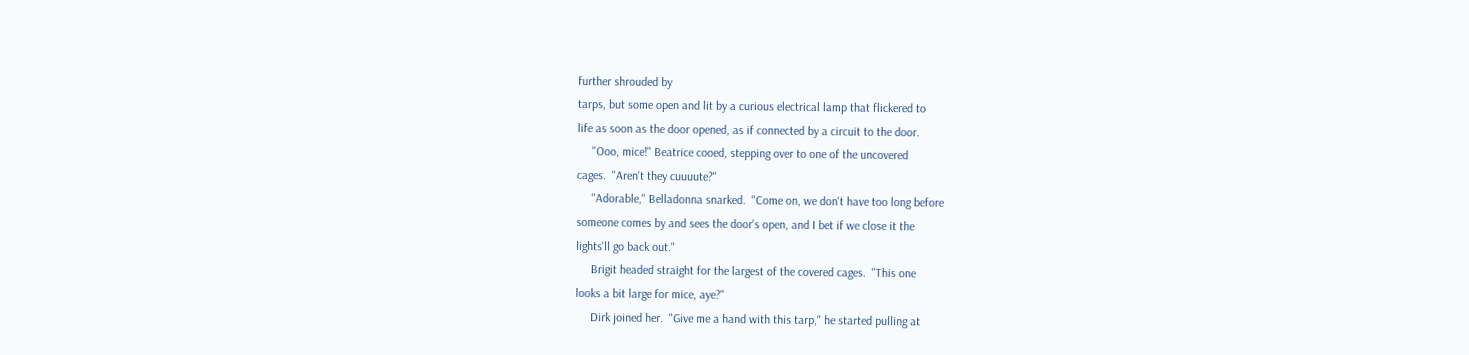further shrouded by
tarps, but some open and lit by a curious electrical lamp that flickered to
life as soon as the door opened, as if connected by a circuit to the door.
     "Ooo, mice!" Beatrice cooed, stepping over to one of the uncovered
cages.  "Aren't they cuuuute?"
     "Adorable," Belladonna snarked.  "Come on, we don't have too long before
someone comes by and sees the door's open, and I bet if we close it the
lights'll go back out."
     Brigit headed straight for the largest of the covered cages.  "This one
looks a bit large for mice, aye?"
     Dirk joined her.  "Give me a hand with this tarp," he started pulling at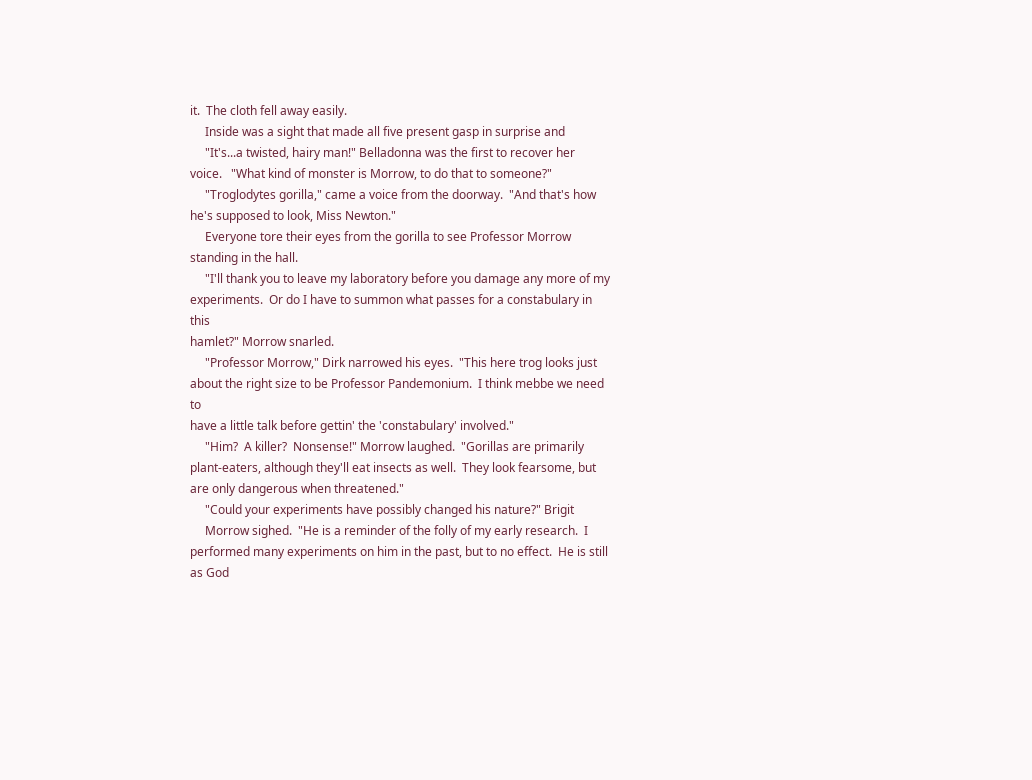it.  The cloth fell away easily.
     Inside was a sight that made all five present gasp in surprise and
     "It's...a twisted, hairy man!" Belladonna was the first to recover her
voice.   "What kind of monster is Morrow, to do that to someone?"
     "Troglodytes gorilla," came a voice from the doorway.  "And that's how
he's supposed to look, Miss Newton."
     Everyone tore their eyes from the gorilla to see Professor Morrow
standing in the hall.
     "I'll thank you to leave my laboratory before you damage any more of my
experiments.  Or do I have to summon what passes for a constabulary in this
hamlet?" Morrow snarled.
     "Professor Morrow," Dirk narrowed his eyes.  "This here trog looks just
about the right size to be Professor Pandemonium.  I think mebbe we need to
have a little talk before gettin' the 'constabulary' involved."
     "Him?  A killer?  Nonsense!" Morrow laughed.  "Gorillas are primarily
plant-eaters, although they'll eat insects as well.  They look fearsome, but
are only dangerous when threatened."
     "Could your experiments have possibly changed his nature?" Brigit
     Morrow sighed.  "He is a reminder of the folly of my early research.  I
performed many experiments on him in the past, but to no effect.  He is still
as God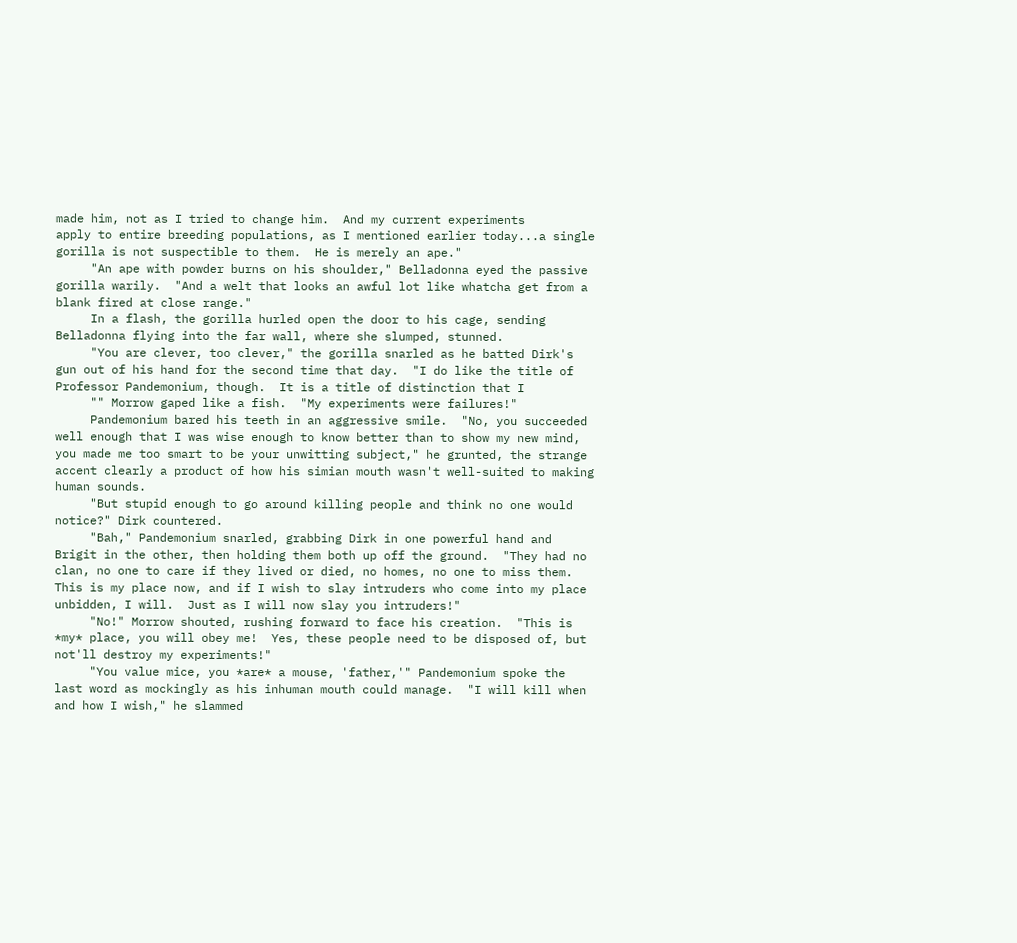made him, not as I tried to change him.  And my current experiments
apply to entire breeding populations, as I mentioned earlier today...a single
gorilla is not suspectible to them.  He is merely an ape."
     "An ape with powder burns on his shoulder," Belladonna eyed the passive
gorilla warily.  "And a welt that looks an awful lot like whatcha get from a
blank fired at close range."
     In a flash, the gorilla hurled open the door to his cage, sending
Belladonna flying into the far wall, where she slumped, stunned.
     "You are clever, too clever," the gorilla snarled as he batted Dirk's
gun out of his hand for the second time that day.  "I do like the title of
Professor Pandemonium, though.  It is a title of distinction that I
     "" Morrow gaped like a fish.  "My experiments were failures!"
     Pandemonium bared his teeth in an aggressive smile.  "No, you succeeded
well enough that I was wise enough to know better than to show my new mind,
you made me too smart to be your unwitting subject," he grunted, the strange
accent clearly a product of how his simian mouth wasn't well-suited to making
human sounds.
     "But stupid enough to go around killing people and think no one would
notice?" Dirk countered.
     "Bah," Pandemonium snarled, grabbing Dirk in one powerful hand and
Brigit in the other, then holding them both up off the ground.  "They had no
clan, no one to care if they lived or died, no homes, no one to miss them.
This is my place now, and if I wish to slay intruders who come into my place
unbidden, I will.  Just as I will now slay you intruders!"
     "No!" Morrow shouted, rushing forward to face his creation.  "This is
*my* place, you will obey me!  Yes, these people need to be disposed of, but
not'll destroy my experiments!"
     "You value mice, you *are* a mouse, 'father,'" Pandemonium spoke the
last word as mockingly as his inhuman mouth could manage.  "I will kill when
and how I wish," he slammed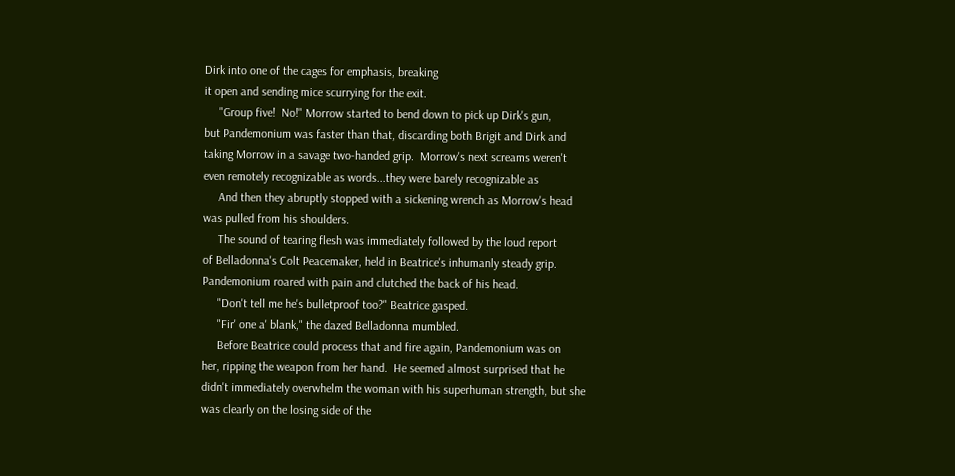Dirk into one of the cages for emphasis, breaking
it open and sending mice scurrying for the exit.
     "Group five!  No!" Morrow started to bend down to pick up Dirk's gun,
but Pandemonium was faster than that, discarding both Brigit and Dirk and
taking Morrow in a savage two-handed grip.  Morrow's next screams weren't
even remotely recognizable as words...they were barely recognizable as
     And then they abruptly stopped with a sickening wrench as Morrow's head
was pulled from his shoulders.
     The sound of tearing flesh was immediately followed by the loud report
of Belladonna's Colt Peacemaker, held in Beatrice's inhumanly steady grip.
Pandemonium roared with pain and clutched the back of his head.
     "Don't tell me he's bulletproof too?" Beatrice gasped.
     "Fir' one a' blank," the dazed Belladonna mumbled.
     Before Beatrice could process that and fire again, Pandemonium was on
her, ripping the weapon from her hand.  He seemed almost surprised that he
didn't immediately overwhelm the woman with his superhuman strength, but she
was clearly on the losing side of the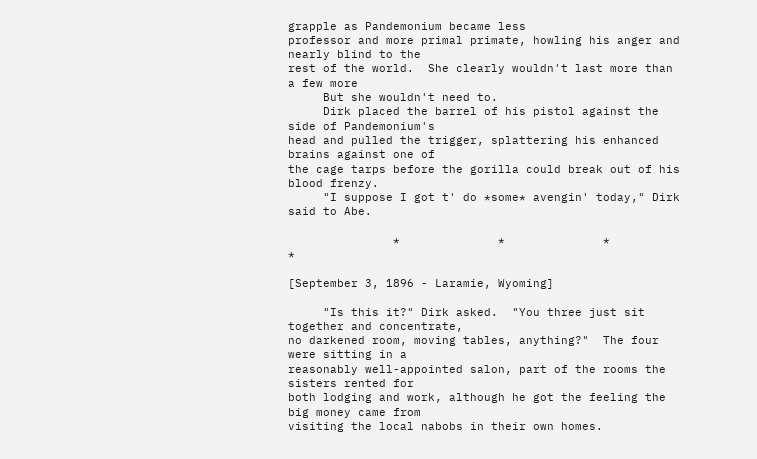grapple as Pandemonium became less
professor and more primal primate, howling his anger and nearly blind to the
rest of the world.  She clearly wouldn't last more than a few more
     But she wouldn't need to.
     Dirk placed the barrel of his pistol against the side of Pandemonium's
head and pulled the trigger, splattering his enhanced brains against one of
the cage tarps before the gorilla could break out of his blood frenzy.
     "I suppose I got t' do *some* avengin' today," Dirk said to Abe.

               *              *              *              *

[September 3, 1896 - Laramie, Wyoming]

     "Is this it?" Dirk asked.  "You three just sit together and concentrate,
no darkened room, moving tables, anything?"  The four were sitting in a
reasonably well-appointed salon, part of the rooms the sisters rented for
both lodging and work, although he got the feeling the big money came from
visiting the local nabobs in their own homes.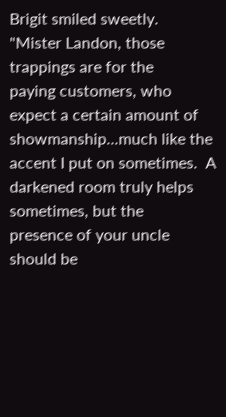Brigit smiled sweetly.  "Mister Landon, those trappings are for the
paying customers, who expect a certain amount of showmanship...much like the
accent I put on sometimes.  A darkened room truly helps sometimes, but the
presence of your uncle should be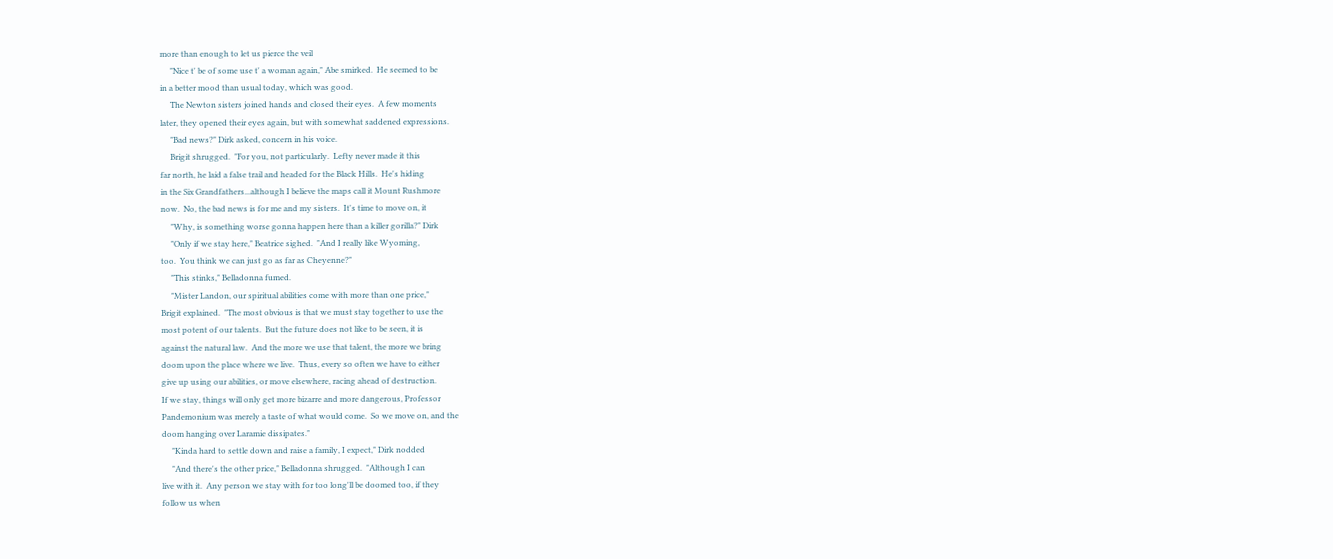more than enough to let us pierce the veil
     "Nice t' be of some use t' a woman again," Abe smirked.  He seemed to be
in a better mood than usual today, which was good.
     The Newton sisters joined hands and closed their eyes.  A few moments
later, they opened their eyes again, but with somewhat saddened expressions.
     "Bad news?" Dirk asked, concern in his voice.
     Brigit shrugged.  "For you, not particularly.  Lefty never made it this
far north, he laid a false trail and headed for the Black Hills.  He's hiding
in the Six Grandfathers...although I believe the maps call it Mount Rushmore
now.  No, the bad news is for me and my sisters.  It's time to move on, it
     "Why, is something worse gonna happen here than a killer gorilla?" Dirk
     "Only if we stay here," Beatrice sighed.  "And I really like Wyoming,
too.  You think we can just go as far as Cheyenne?"
     "This stinks," Belladonna fumed.
     "Mister Landon, our spiritual abilities come with more than one price,"
Brigit explained.  "The most obvious is that we must stay together to use the
most potent of our talents.  But the future does not like to be seen, it is
against the natural law.  And the more we use that talent, the more we bring
doom upon the place where we live.  Thus, every so often we have to either
give up using our abilities, or move elsewhere, racing ahead of destruction.
If we stay, things will only get more bizarre and more dangerous, Professor
Pandemonium was merely a taste of what would come.  So we move on, and the
doom hanging over Laramie dissipates."
     "Kinda hard to settle down and raise a family, I expect," Dirk nodded
     "And there's the other price," Belladonna shrugged.  "Although I can
live with it.  Any person we stay with for too long'll be doomed too, if they
follow us when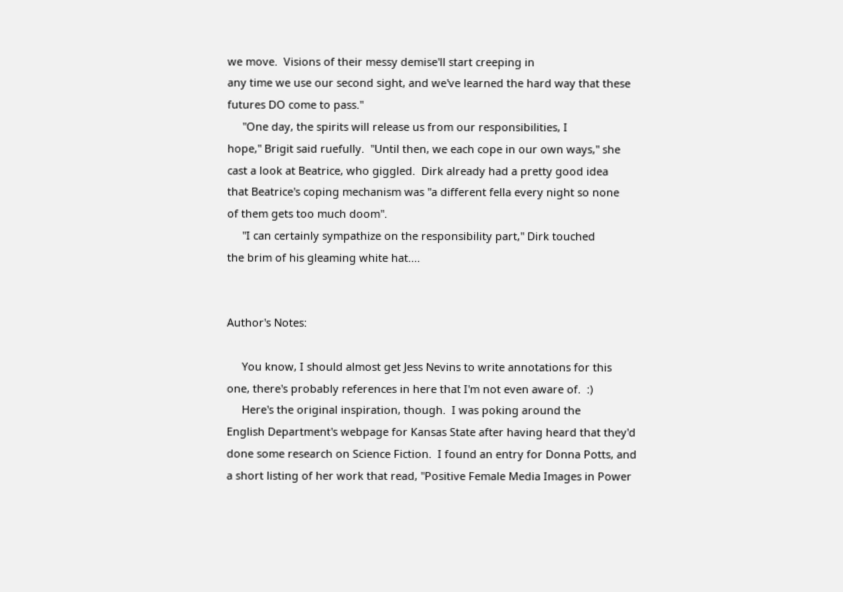we move.  Visions of their messy demise'll start creeping in
any time we use our second sight, and we've learned the hard way that these
futures DO come to pass."
     "One day, the spirits will release us from our responsibilities, I
hope," Brigit said ruefully.  "Until then, we each cope in our own ways," she
cast a look at Beatrice, who giggled.  Dirk already had a pretty good idea
that Beatrice's coping mechanism was "a different fella every night so none
of them gets too much doom".
     "I can certainly sympathize on the responsibility part," Dirk touched
the brim of his gleaming white hat....


Author's Notes:

     You know, I should almost get Jess Nevins to write annotations for this
one, there's probably references in here that I'm not even aware of.  :)
     Here's the original inspiration, though.  I was poking around the
English Department's webpage for Kansas State after having heard that they'd
done some research on Science Fiction.  I found an entry for Donna Potts, and
a short listing of her work that read, "Positive Female Media Images in Power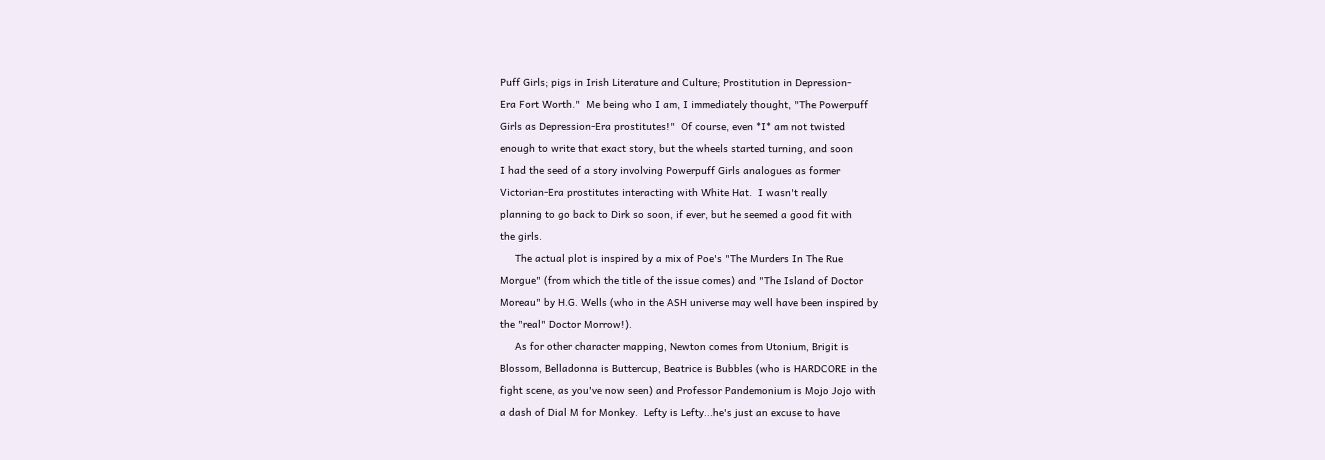Puff Girls; pigs in Irish Literature and Culture; Prostitution in Depression-
Era Fort Worth."  Me being who I am, I immediately thought, "The Powerpuff
Girls as Depression-Era prostitutes!"  Of course, even *I* am not twisted
enough to write that exact story, but the wheels started turning, and soon
I had the seed of a story involving Powerpuff Girls analogues as former
Victorian-Era prostitutes interacting with White Hat.  I wasn't really
planning to go back to Dirk so soon, if ever, but he seemed a good fit with
the girls.
     The actual plot is inspired by a mix of Poe's "The Murders In The Rue
Morgue" (from which the title of the issue comes) and "The Island of Doctor
Moreau" by H.G. Wells (who in the ASH universe may well have been inspired by
the "real" Doctor Morrow!).
     As for other character mapping, Newton comes from Utonium, Brigit is
Blossom, Belladonna is Buttercup, Beatrice is Bubbles (who is HARDCORE in the
fight scene, as you've now seen) and Professor Pandemonium is Mojo Jojo with
a dash of Dial M for Monkey.  Lefty is Lefty...he's just an excuse to have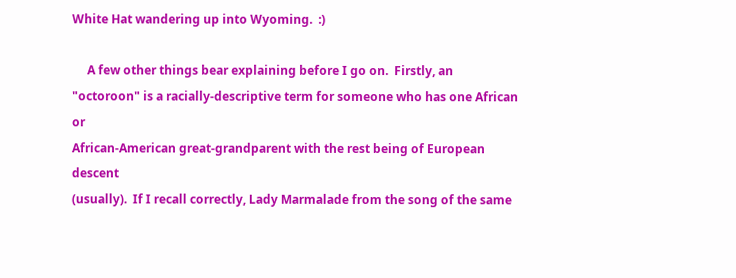White Hat wandering up into Wyoming.  :)

     A few other things bear explaining before I go on.  Firstly, an
"octoroon" is a racially-descriptive term for someone who has one African or
African-American great-grandparent with the rest being of European descent
(usually).  If I recall correctly, Lady Marmalade from the song of the same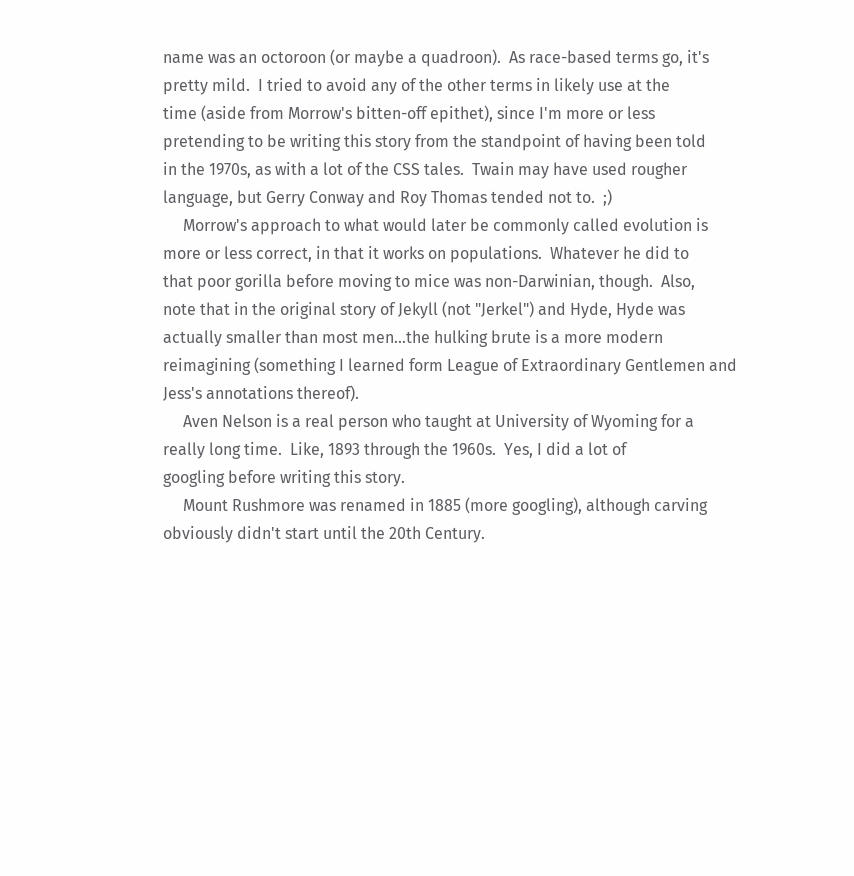name was an octoroon (or maybe a quadroon).  As race-based terms go, it's
pretty mild.  I tried to avoid any of the other terms in likely use at the
time (aside from Morrow's bitten-off epithet), since I'm more or less
pretending to be writing this story from the standpoint of having been told
in the 1970s, as with a lot of the CSS tales.  Twain may have used rougher
language, but Gerry Conway and Roy Thomas tended not to.  ;)
     Morrow's approach to what would later be commonly called evolution is
more or less correct, in that it works on populations.  Whatever he did to
that poor gorilla before moving to mice was non-Darwinian, though.  Also,
note that in the original story of Jekyll (not "Jerkel") and Hyde, Hyde was
actually smaller than most men...the hulking brute is a more modern
reimagining (something I learned form League of Extraordinary Gentlemen and
Jess's annotations thereof).
     Aven Nelson is a real person who taught at University of Wyoming for a
really long time.  Like, 1893 through the 1960s.  Yes, I did a lot of
googling before writing this story.
     Mount Rushmore was renamed in 1885 (more googling), although carving
obviously didn't start until the 20th Century.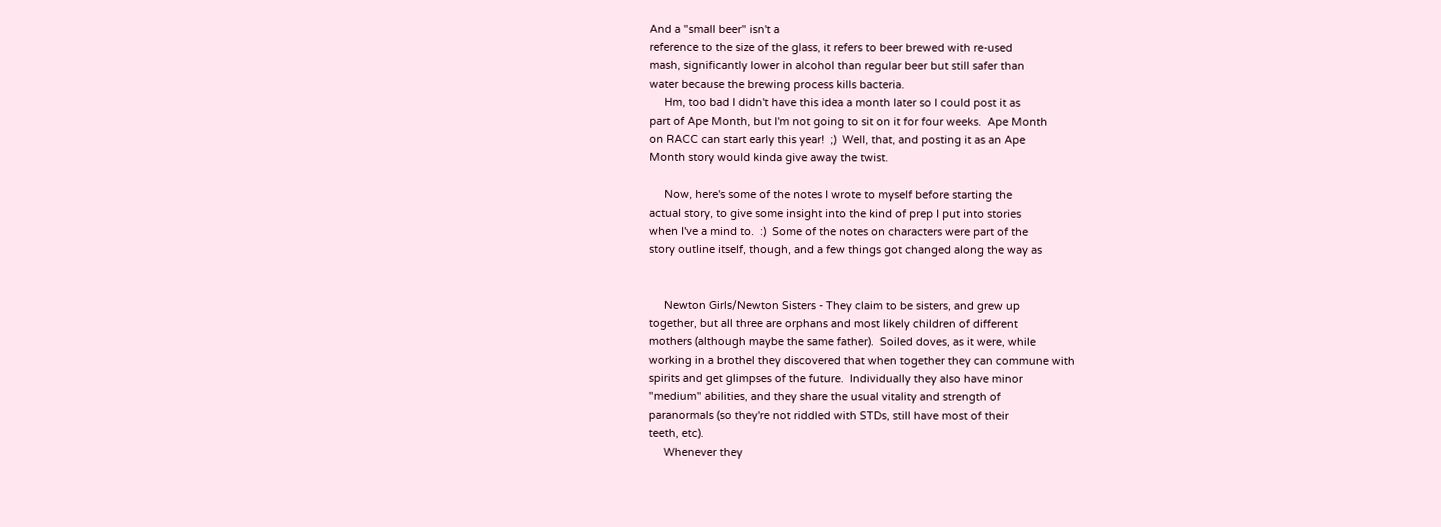And a "small beer" isn't a
reference to the size of the glass, it refers to beer brewed with re-used
mash, significantly lower in alcohol than regular beer but still safer than
water because the brewing process kills bacteria.
     Hm, too bad I didn't have this idea a month later so I could post it as
part of Ape Month, but I'm not going to sit on it for four weeks.  Ape Month
on RACC can start early this year!  ;)  Well, that, and posting it as an Ape
Month story would kinda give away the twist.

     Now, here's some of the notes I wrote to myself before starting the
actual story, to give some insight into the kind of prep I put into stories
when I've a mind to.  :)  Some of the notes on characters were part of the
story outline itself, though, and a few things got changed along the way as


     Newton Girls/Newton Sisters - They claim to be sisters, and grew up
together, but all three are orphans and most likely children of different
mothers (although maybe the same father).  Soiled doves, as it were, while
working in a brothel they discovered that when together they can commune with
spirits and get glimpses of the future.  Individually they also have minor
"medium" abilities, and they share the usual vitality and strength of
paranormals (so they're not riddled with STDs, still have most of their
teeth, etc).
     Whenever they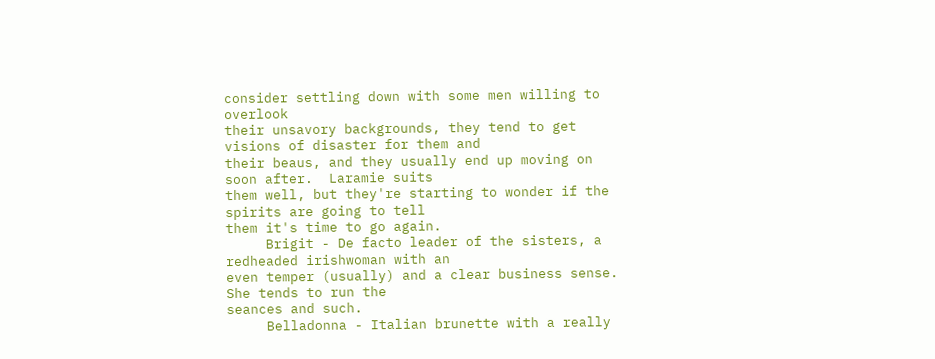consider settling down with some men willing to overlook
their unsavory backgrounds, they tend to get visions of disaster for them and
their beaus, and they usually end up moving on soon after.  Laramie suits
them well, but they're starting to wonder if the spirits are going to tell
them it's time to go again.
     Brigit - De facto leader of the sisters, a redheaded irishwoman with an
even temper (usually) and a clear business sense.  She tends to run the
seances and such.
     Belladonna - Italian brunette with a really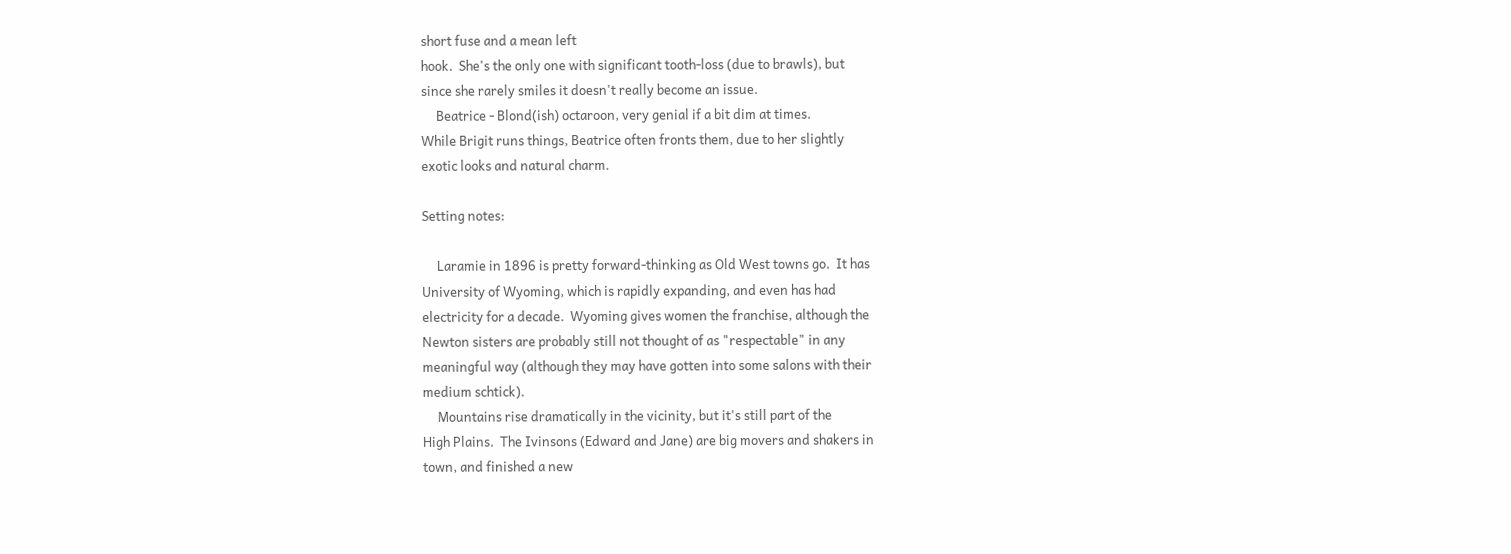short fuse and a mean left
hook.  She's the only one with significant tooth-loss (due to brawls), but
since she rarely smiles it doesn't really become an issue.
     Beatrice - Blond(ish) octaroon, very genial if a bit dim at times.
While Brigit runs things, Beatrice often fronts them, due to her slightly
exotic looks and natural charm.

Setting notes:

     Laramie in 1896 is pretty forward-thinking as Old West towns go.  It has
University of Wyoming, which is rapidly expanding, and even has had
electricity for a decade.  Wyoming gives women the franchise, although the
Newton sisters are probably still not thought of as "respectable" in any
meaningful way (although they may have gotten into some salons with their
medium schtick).
     Mountains rise dramatically in the vicinity, but it's still part of the
High Plains.  The Ivinsons (Edward and Jane) are big movers and shakers in
town, and finished a new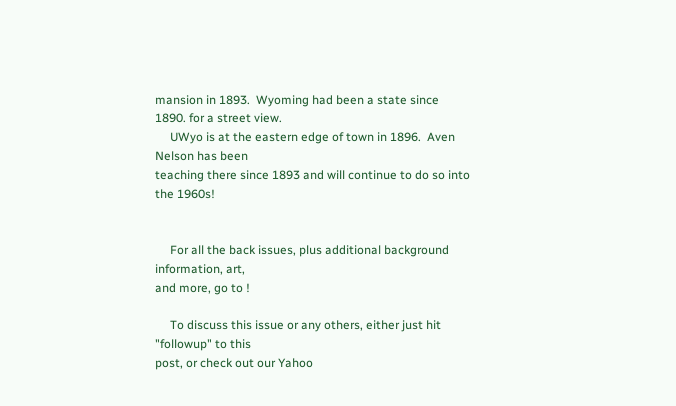mansion in 1893.  Wyoming had been a state since
1890. for a street view.
     UWyo is at the eastern edge of town in 1896.  Aven Nelson has been
teaching there since 1893 and will continue to do so into the 1960s!


     For all the back issues, plus additional background information, art,
and more, go to !

     To discuss this issue or any others, either just hit "followup" to this
post, or check out our Yahoo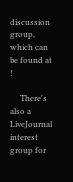discussion group, which can be found at !

     There's also a LiveJournal interest group for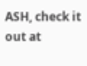ASH, check it out at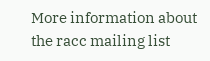More information about the racc mailing list